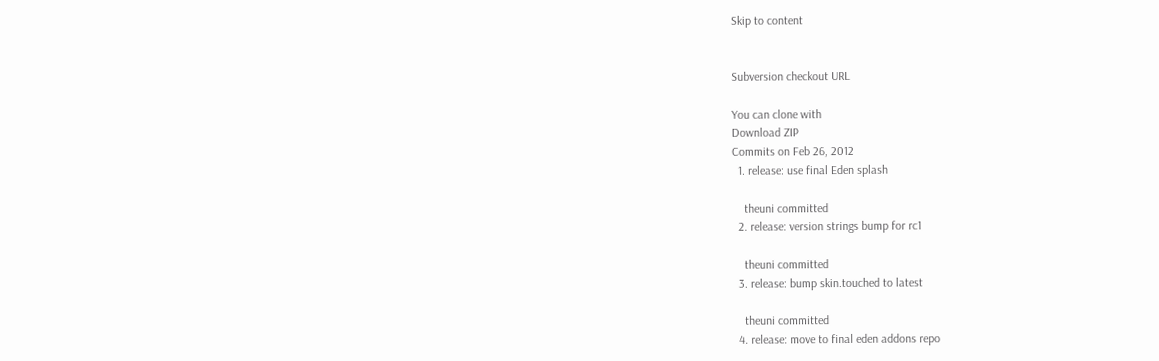Skip to content


Subversion checkout URL

You can clone with
Download ZIP
Commits on Feb 26, 2012
  1. release: use final Eden splash

    theuni committed
  2. release: version strings bump for rc1

    theuni committed
  3. release: bump skin.touched to latest

    theuni committed
  4. release: move to final eden addons repo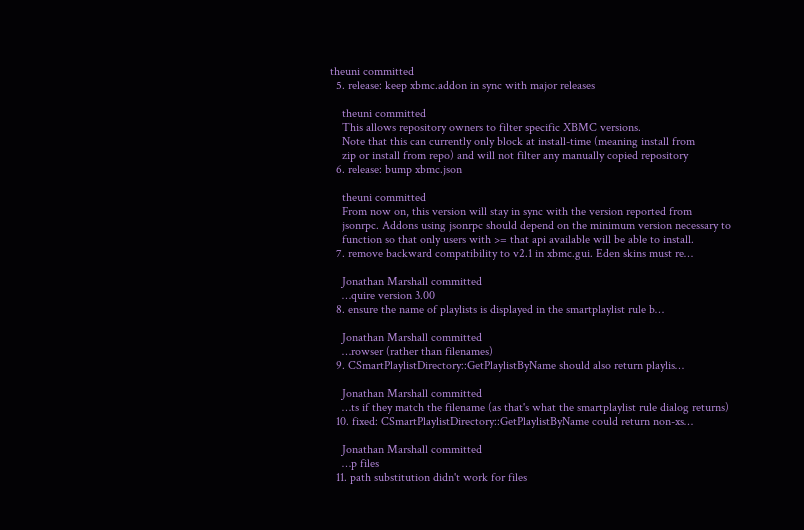theuni committed
  5. release: keep xbmc.addon in sync with major releases

    theuni committed
    This allows repository owners to filter specific XBMC versions.
    Note that this can currently only block at install-time (meaning install from
    zip or install from repo) and will not filter any manually copied repository
  6. release: bump xbmc.json

    theuni committed
    From now on, this version will stay in sync with the version reported from
    jsonrpc. Addons using jsonrpc should depend on the minimum version necessary to
    function so that only users with >= that api available will be able to install.
  7. remove backward compatibility to v2.1 in xbmc.gui. Eden skins must re…

    Jonathan Marshall committed
    …quire version 3.00
  8. ensure the name of playlists is displayed in the smartplaylist rule b…

    Jonathan Marshall committed
    …rowser (rather than filenames)
  9. CSmartPlaylistDirectory::GetPlaylistByName should also return playlis…

    Jonathan Marshall committed
    …ts if they match the filename (as that's what the smartplaylist rule dialog returns)
  10. fixed: CSmartPlaylistDirectory::GetPlaylistByName could return non-xs…

    Jonathan Marshall committed
    …p files
  11. path substitution didn't work for files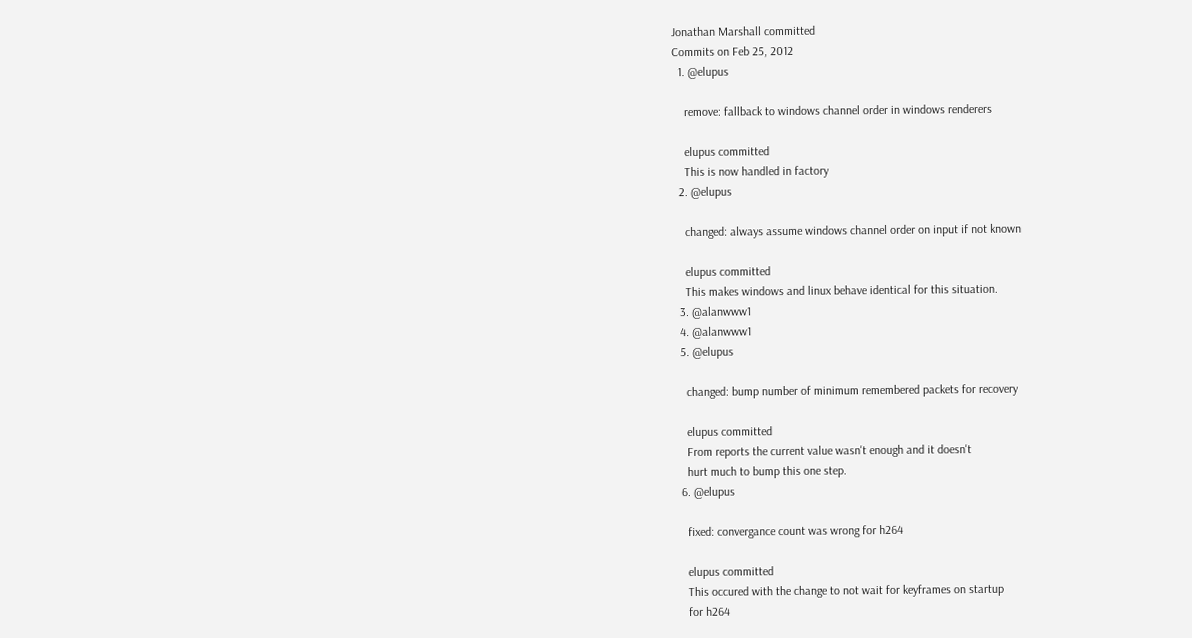Jonathan Marshall committed
Commits on Feb 25, 2012
  1. @elupus

    remove: fallback to windows channel order in windows renderers

    elupus committed
    This is now handled in factory
  2. @elupus

    changed: always assume windows channel order on input if not known

    elupus committed
    This makes windows and linux behave identical for this situation.
  3. @alanwww1
  4. @alanwww1
  5. @elupus

    changed: bump number of minimum remembered packets for recovery

    elupus committed
    From reports the current value wasn't enough and it doesn't
    hurt much to bump this one step.
  6. @elupus

    fixed: convergance count was wrong for h264

    elupus committed
    This occured with the change to not wait for keyframes on startup
    for h264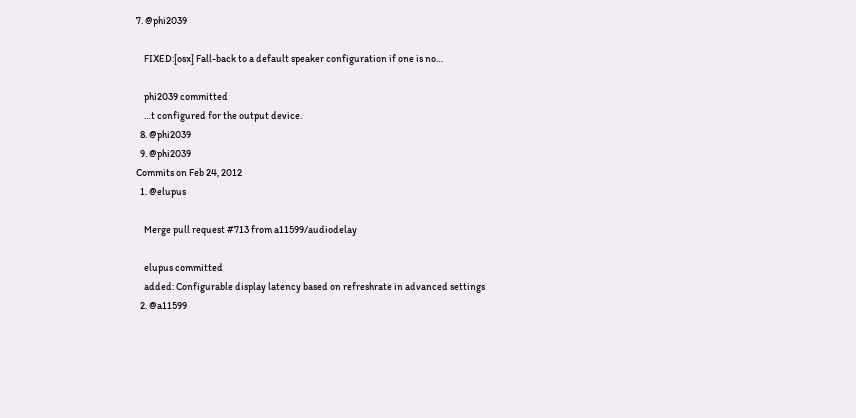7. @phi2039

    FIXED:[osx] Fall-back to a default speaker configuration if one is no…

    phi2039 committed
    …t configured for the output device.
  8. @phi2039
  9. @phi2039
Commits on Feb 24, 2012
  1. @elupus

    Merge pull request #713 from a11599/audiodelay

    elupus committed
    added: Configurable display latency based on refreshrate in advanced settings
  2. @a11599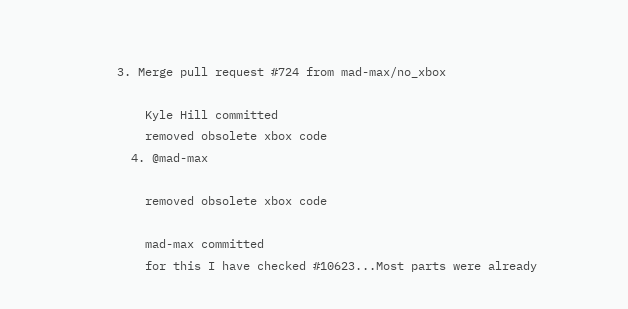3. Merge pull request #724 from mad-max/no_xbox

    Kyle Hill committed
    removed obsolete xbox code
  4. @mad-max

    removed obsolete xbox code

    mad-max committed
    for this I have checked #10623...Most parts were already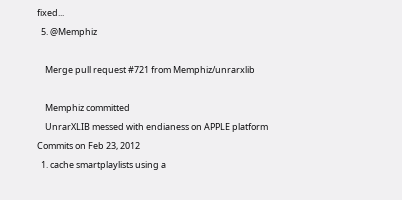fixed...
  5. @Memphiz

    Merge pull request #721 from Memphiz/unrarxlib

    Memphiz committed
    UnrarXLIB messed with endianess on APPLE platform
Commits on Feb 23, 2012
  1. cache smartplaylists using a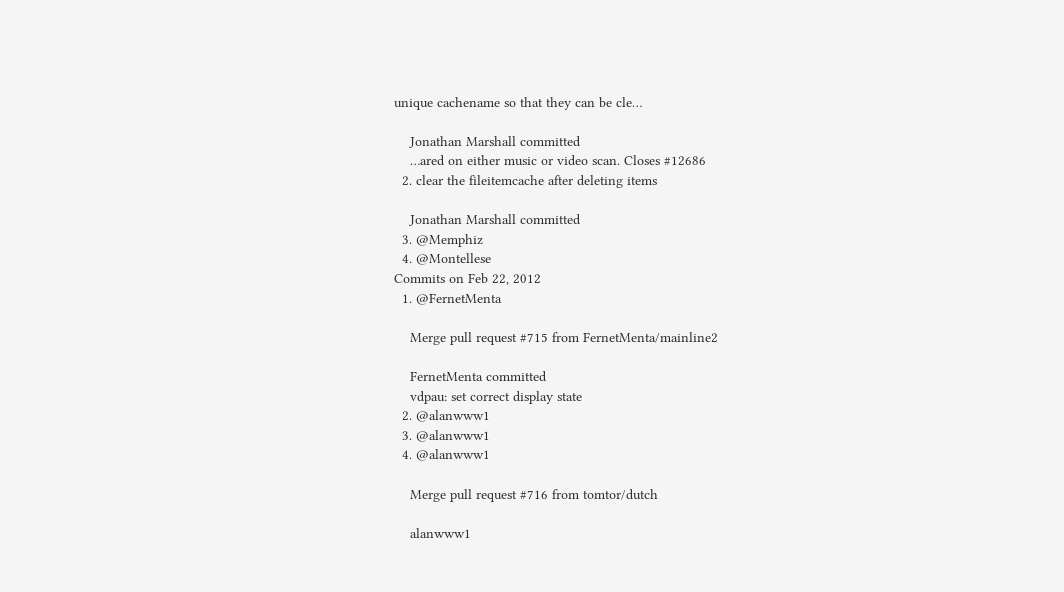unique cachename so that they can be cle…

    Jonathan Marshall committed
    …ared on either music or video scan. Closes #12686
  2. clear the fileitemcache after deleting items

    Jonathan Marshall committed
  3. @Memphiz
  4. @Montellese
Commits on Feb 22, 2012
  1. @FernetMenta

    Merge pull request #715 from FernetMenta/mainline2

    FernetMenta committed
    vdpau: set correct display state
  2. @alanwww1
  3. @alanwww1
  4. @alanwww1

    Merge pull request #716 from tomtor/dutch

    alanwww1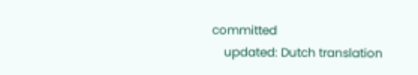committed
    updated: Dutch translation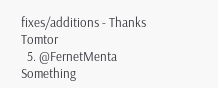fixes/additions - Thanks Tomtor
  5. @FernetMenta
Something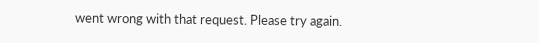went wrong with that request. Please try again.